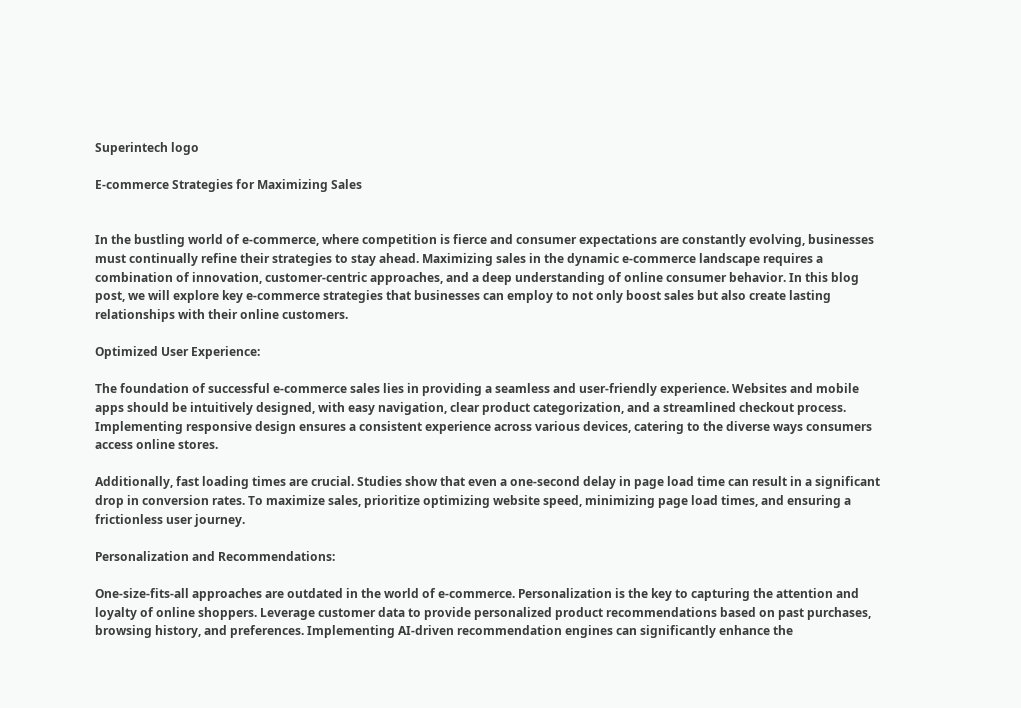Superintech logo

E-commerce Strategies for Maximizing Sales


In the bustling world of e-commerce, where competition is fierce and consumer expectations are constantly evolving, businesses must continually refine their strategies to stay ahead. Maximizing sales in the dynamic e-commerce landscape requires a combination of innovation, customer-centric approaches, and a deep understanding of online consumer behavior. In this blog post, we will explore key e-commerce strategies that businesses can employ to not only boost sales but also create lasting relationships with their online customers.

Optimized User Experience:

The foundation of successful e-commerce sales lies in providing a seamless and user-friendly experience. Websites and mobile apps should be intuitively designed, with easy navigation, clear product categorization, and a streamlined checkout process. Implementing responsive design ensures a consistent experience across various devices, catering to the diverse ways consumers access online stores.

Additionally, fast loading times are crucial. Studies show that even a one-second delay in page load time can result in a significant drop in conversion rates. To maximize sales, prioritize optimizing website speed, minimizing page load times, and ensuring a frictionless user journey.

Personalization and Recommendations:

One-size-fits-all approaches are outdated in the world of e-commerce. Personalization is the key to capturing the attention and loyalty of online shoppers. Leverage customer data to provide personalized product recommendations based on past purchases, browsing history, and preferences. Implementing AI-driven recommendation engines can significantly enhance the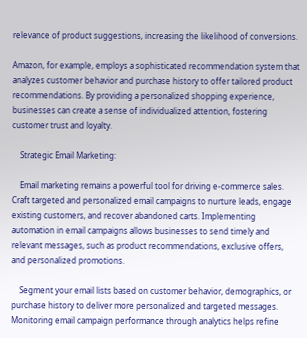relevance of product suggestions, increasing the likelihood of conversions.

Amazon, for example, employs a sophisticated recommendation system that analyzes customer behavior and purchase history to offer tailored product recommendations. By providing a personalized shopping experience, businesses can create a sense of individualized attention, fostering customer trust and loyalty.

    Strategic Email Marketing:

    Email marketing remains a powerful tool for driving e-commerce sales. Craft targeted and personalized email campaigns to nurture leads, engage existing customers, and recover abandoned carts. Implementing automation in email campaigns allows businesses to send timely and relevant messages, such as product recommendations, exclusive offers, and personalized promotions.

    Segment your email lists based on customer behavior, demographics, or purchase history to deliver more personalized and targeted messages. Monitoring email campaign performance through analytics helps refine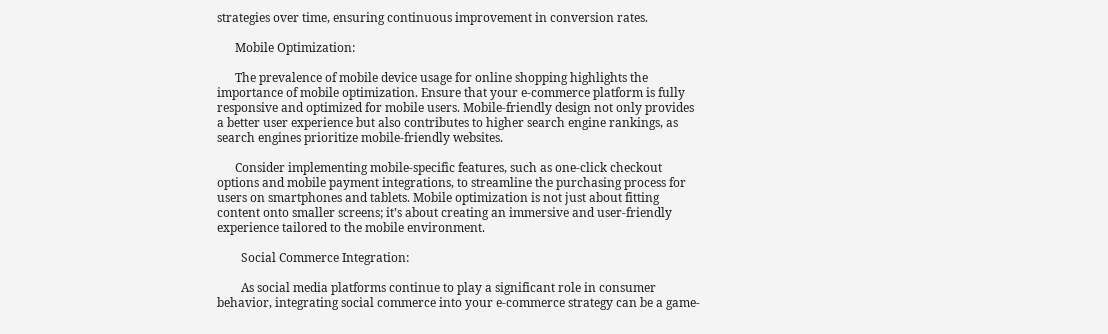strategies over time, ensuring continuous improvement in conversion rates.

      Mobile Optimization:

      The prevalence of mobile device usage for online shopping highlights the importance of mobile optimization. Ensure that your e-commerce platform is fully responsive and optimized for mobile users. Mobile-friendly design not only provides a better user experience but also contributes to higher search engine rankings, as search engines prioritize mobile-friendly websites.

      Consider implementing mobile-specific features, such as one-click checkout options and mobile payment integrations, to streamline the purchasing process for users on smartphones and tablets. Mobile optimization is not just about fitting content onto smaller screens; it’s about creating an immersive and user-friendly experience tailored to the mobile environment.

        Social Commerce Integration:

        As social media platforms continue to play a significant role in consumer behavior, integrating social commerce into your e-commerce strategy can be a game-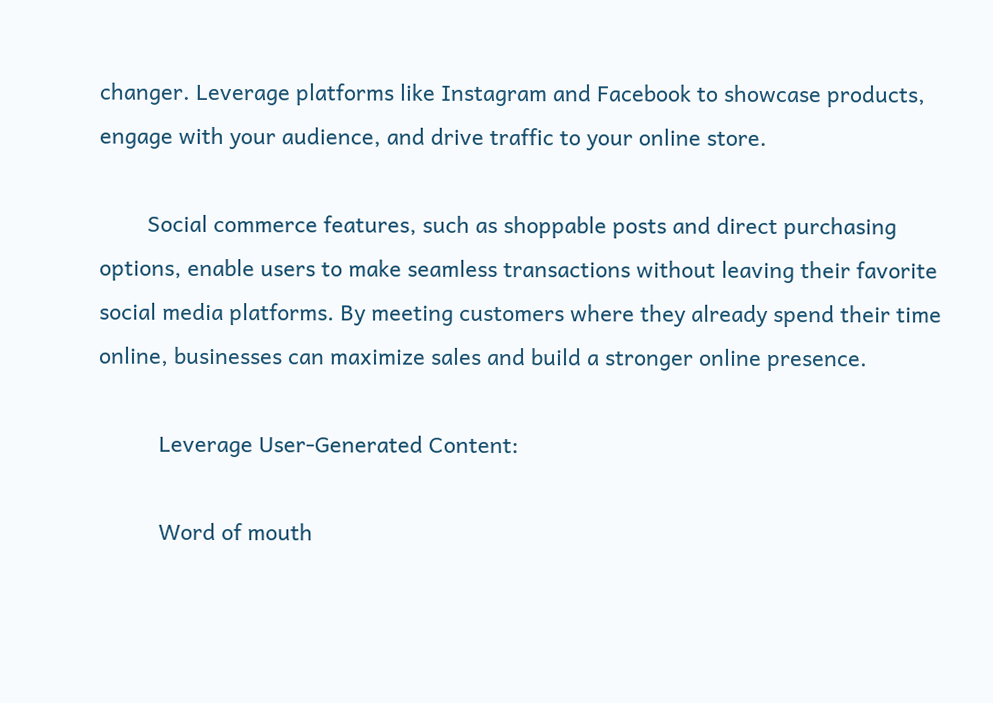changer. Leverage platforms like Instagram and Facebook to showcase products, engage with your audience, and drive traffic to your online store.

        Social commerce features, such as shoppable posts and direct purchasing options, enable users to make seamless transactions without leaving their favorite social media platforms. By meeting customers where they already spend their time online, businesses can maximize sales and build a stronger online presence.

          Leverage User-Generated Content:

          Word of mouth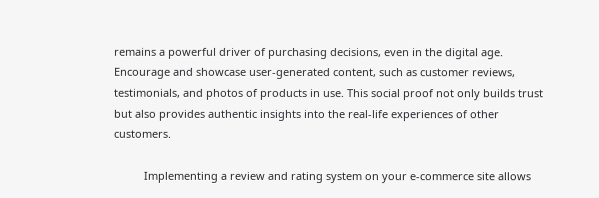remains a powerful driver of purchasing decisions, even in the digital age. Encourage and showcase user-generated content, such as customer reviews, testimonials, and photos of products in use. This social proof not only builds trust but also provides authentic insights into the real-life experiences of other customers.

          Implementing a review and rating system on your e-commerce site allows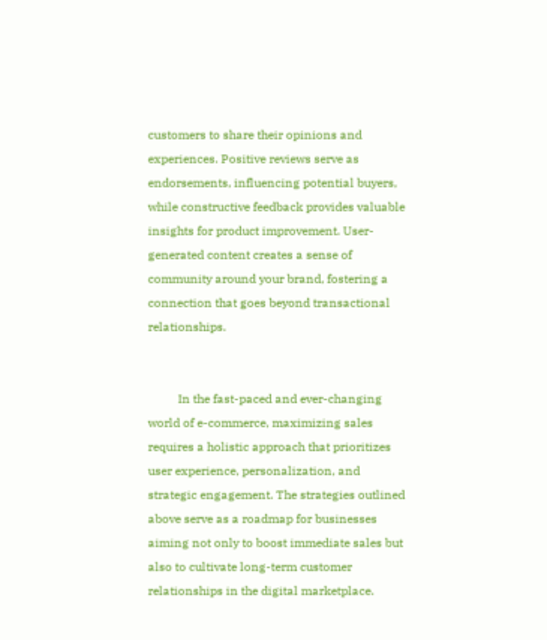customers to share their opinions and experiences. Positive reviews serve as endorsements, influencing potential buyers, while constructive feedback provides valuable insights for product improvement. User-generated content creates a sense of community around your brand, fostering a connection that goes beyond transactional relationships.


          In the fast-paced and ever-changing world of e-commerce, maximizing sales requires a holistic approach that prioritizes user experience, personalization, and strategic engagement. The strategies outlined above serve as a roadmap for businesses aiming not only to boost immediate sales but also to cultivate long-term customer relationships in the digital marketplace.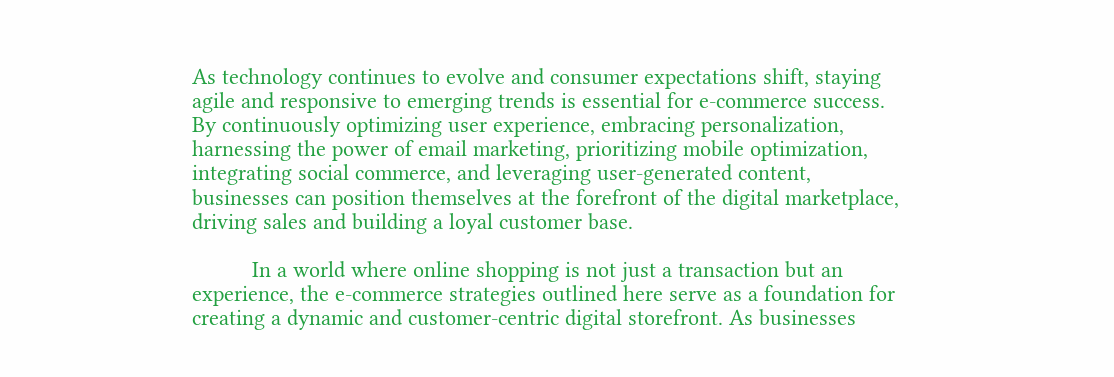As technology continues to evolve and consumer expectations shift, staying agile and responsive to emerging trends is essential for e-commerce success. By continuously optimizing user experience, embracing personalization, harnessing the power of email marketing, prioritizing mobile optimization, integrating social commerce, and leveraging user-generated content, businesses can position themselves at the forefront of the digital marketplace, driving sales and building a loyal customer base.

          In a world where online shopping is not just a transaction but an experience, the e-commerce strategies outlined here serve as a foundation for creating a dynamic and customer-centric digital storefront. As businesses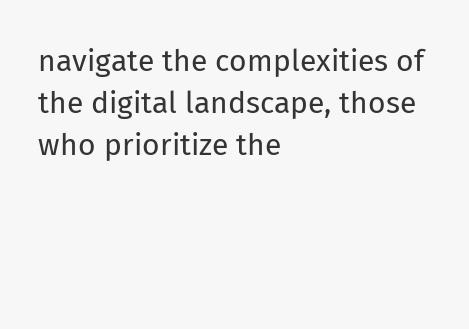navigate the complexities of the digital landscape, those who prioritize the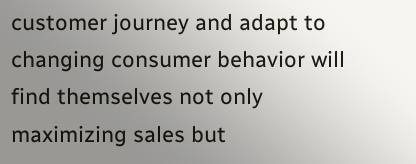customer journey and adapt to changing consumer behavior will find themselves not only maximizing sales but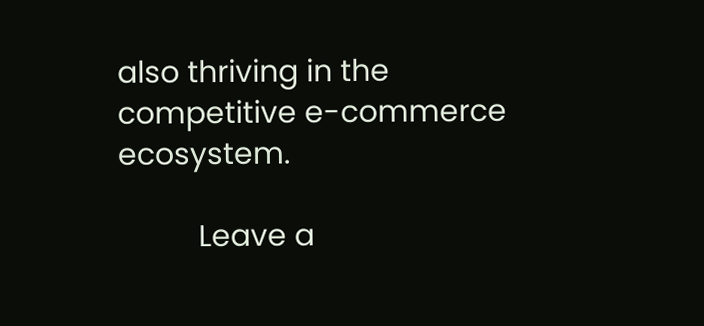also thriving in the competitive e-commerce ecosystem.

          Leave a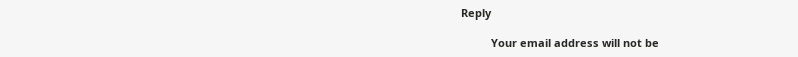Reply

          Your email address will not be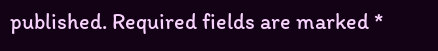published. Required fields are marked *